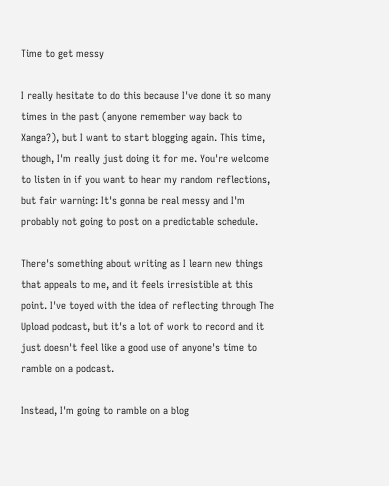Time to get messy

I really hesitate to do this because I've done it so many times in the past (anyone remember way back to Xanga?), but I want to start blogging again. This time, though, I'm really just doing it for me. You're welcome to listen in if you want to hear my random reflections, but fair warning: It's gonna be real messy and I'm probably not going to post on a predictable schedule.

There's something about writing as I learn new things that appeals to me, and it feels irresistible at this point. I've toyed with the idea of reflecting through The Upload podcast, but it's a lot of work to record and it just doesn't feel like a good use of anyone's time to ramble on a podcast.

Instead, I'm going to ramble on a blog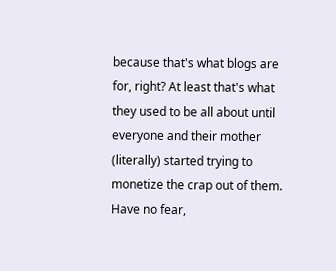because that's what blogs are for, right? At least that's what they used to be all about until everyone and their mother (literally) started trying to monetize the crap out of them. Have no fear,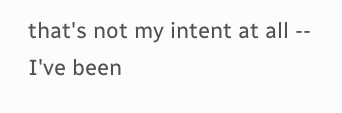that's not my intent at all -- I've been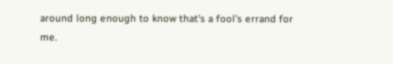around long enough to know that's a fool's errand for me.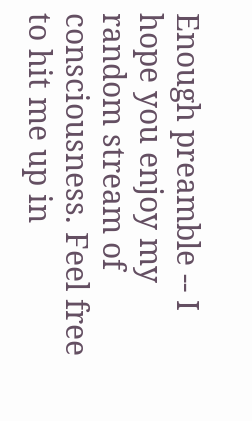Enough preamble -- I hope you enjoy my random stream of consciousness. Feel free to hit me up in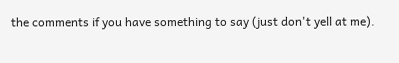the comments if you have something to say (just don't yell at me).